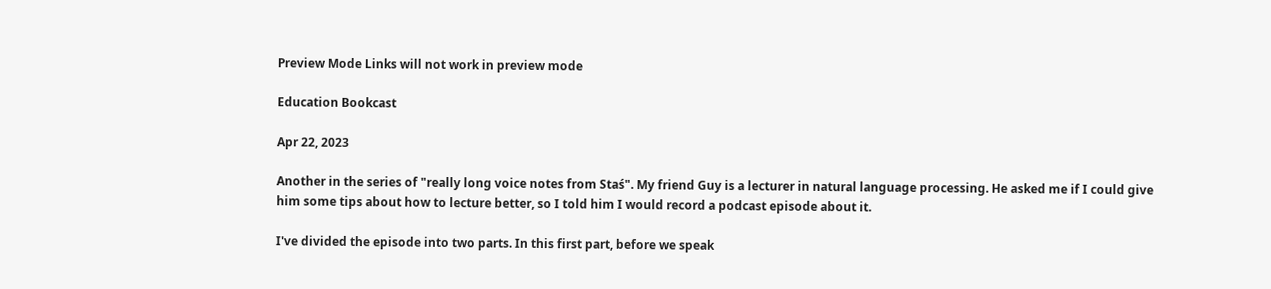Preview Mode Links will not work in preview mode

Education Bookcast

Apr 22, 2023

Another in the series of "really long voice notes from Staś". My friend Guy is a lecturer in natural language processing. He asked me if I could give him some tips about how to lecture better, so I told him I would record a podcast episode about it.

I've divided the episode into two parts. In this first part, before we speak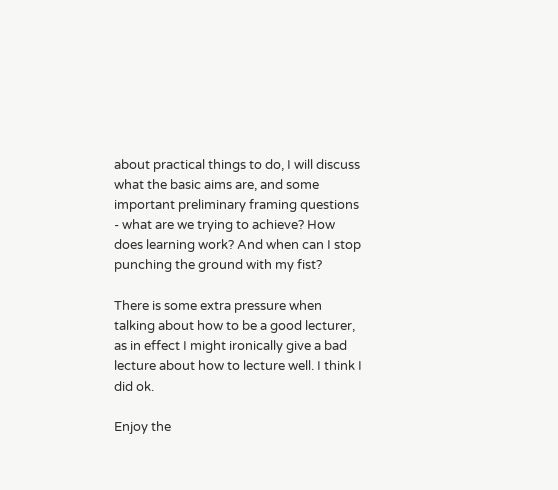about practical things to do, I will discuss what the basic aims are, and some important preliminary framing questions - what are we trying to achieve? How does learning work? And when can I stop punching the ground with my fist?

There is some extra pressure when talking about how to be a good lecturer, as in effect I might ironically give a bad lecture about how to lecture well. I think I did ok.

Enjoy the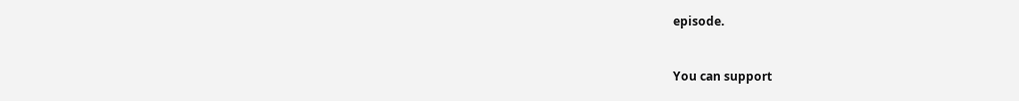episode.


You can support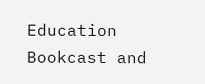Education Bookcast and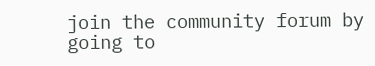join the community forum by going to